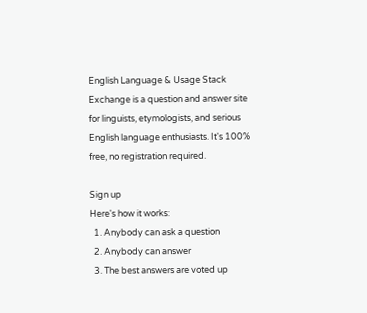English Language & Usage Stack Exchange is a question and answer site for linguists, etymologists, and serious English language enthusiasts. It's 100% free, no registration required.

Sign up
Here's how it works:
  1. Anybody can ask a question
  2. Anybody can answer
  3. The best answers are voted up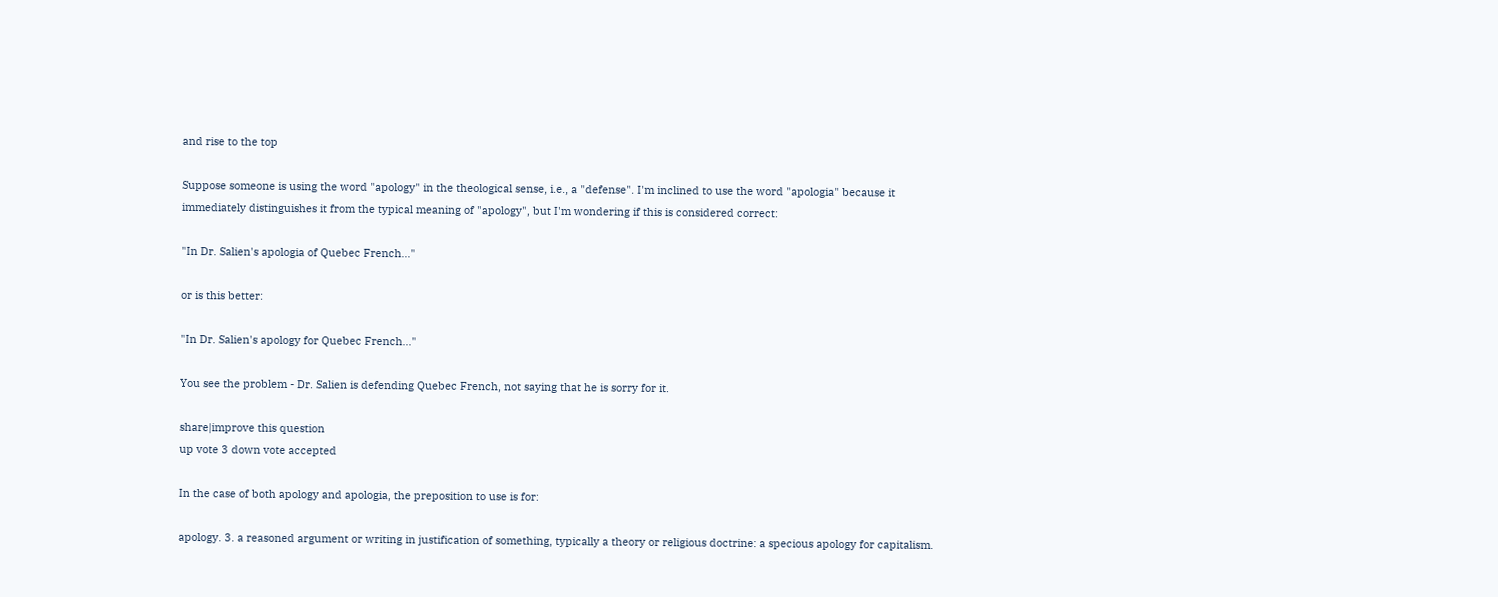and rise to the top

Suppose someone is using the word "apology" in the theological sense, i.e., a "defense". I'm inclined to use the word "apologia" because it immediately distinguishes it from the typical meaning of "apology", but I'm wondering if this is considered correct:

"In Dr. Salien's apologia of Quebec French..."

or is this better:

"In Dr. Salien's apology for Quebec French..."

You see the problem - Dr. Salien is defending Quebec French, not saying that he is sorry for it.

share|improve this question
up vote 3 down vote accepted

In the case of both apology and apologia, the preposition to use is for:

apology. 3. a reasoned argument or writing in justification of something, typically a theory or religious doctrine: a specious apology for capitalism.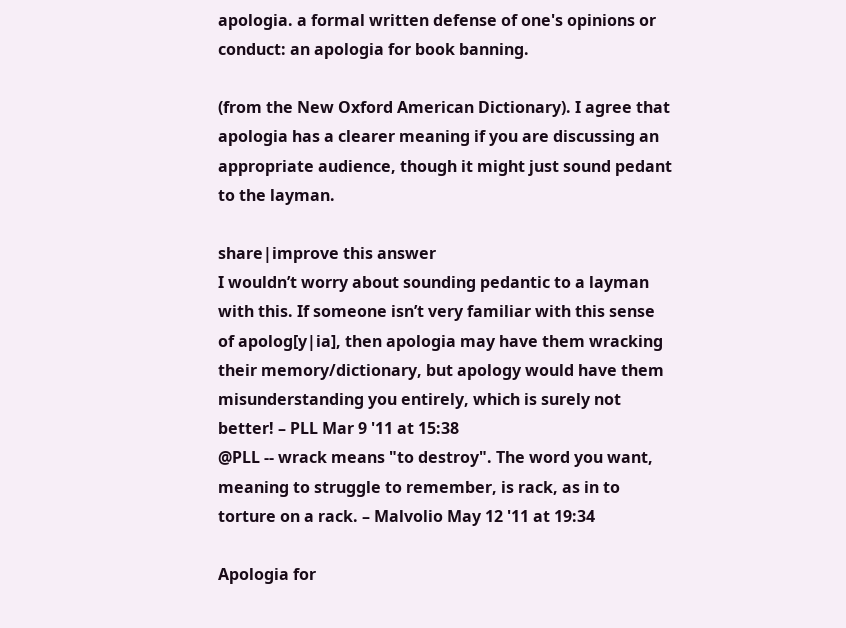apologia. a formal written defense of one's opinions or conduct: an apologia for book banning.

(from the New Oxford American Dictionary). I agree that apologia has a clearer meaning if you are discussing an appropriate audience, though it might just sound pedant to the layman.

share|improve this answer
I wouldn’t worry about sounding pedantic to a layman with this. If someone isn’t very familiar with this sense of apolog[y|ia], then apologia may have them wracking their memory/dictionary, but apology would have them misunderstanding you entirely, which is surely not better! – PLL Mar 9 '11 at 15:38
@PLL -- wrack means "to destroy". The word you want, meaning to struggle to remember, is rack, as in to torture on a rack. – Malvolio May 12 '11 at 19:34

Apologia for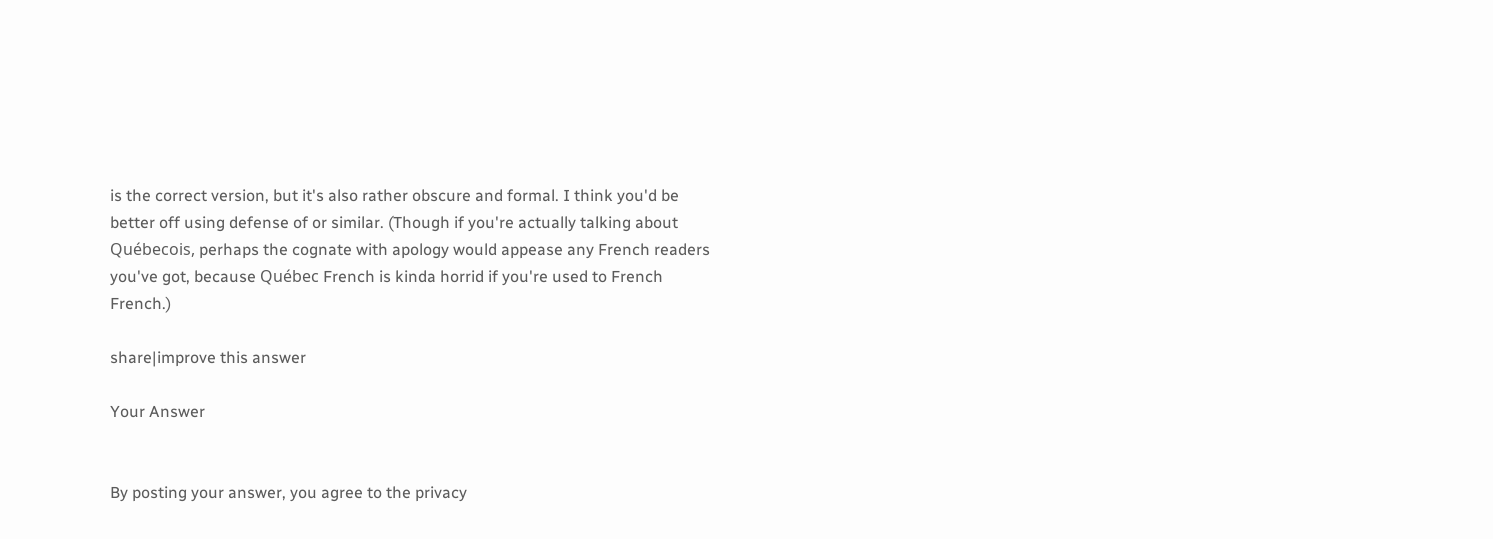is the correct version, but it's also rather obscure and formal. I think you'd be better off using defense of or similar. (Though if you're actually talking about Québecois, perhaps the cognate with apology would appease any French readers you've got, because Québec French is kinda horrid if you're used to French French.)

share|improve this answer

Your Answer


By posting your answer, you agree to the privacy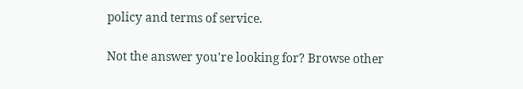policy and terms of service.

Not the answer you're looking for? Browse other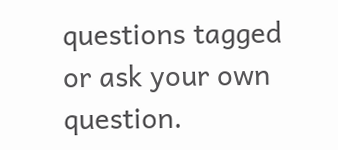questions tagged or ask your own question.